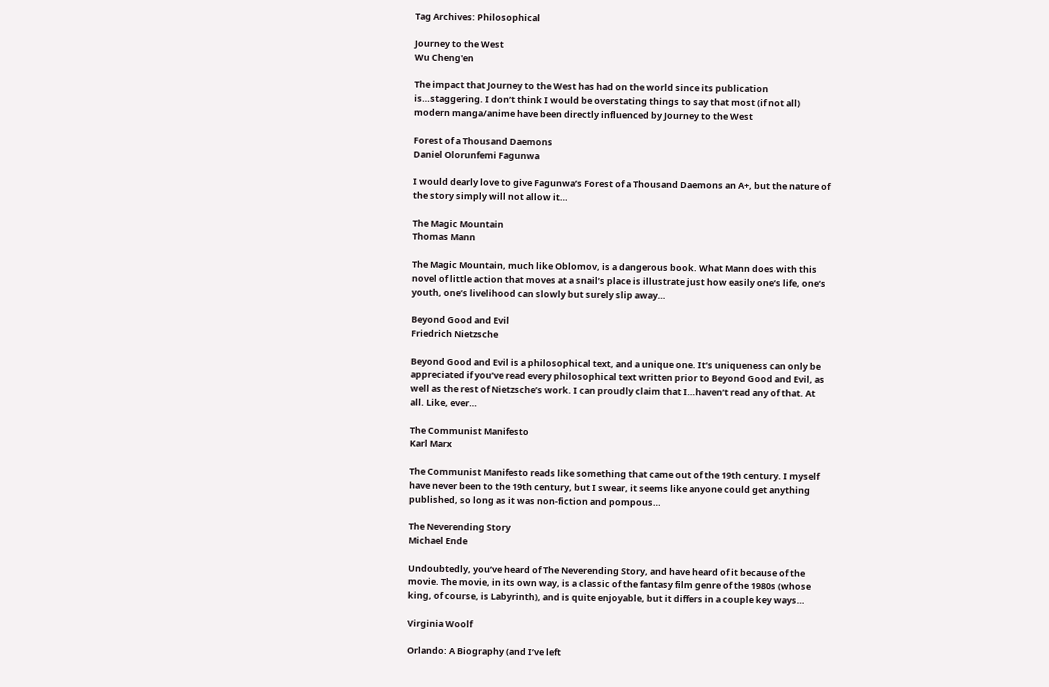Tag Archives: Philosophical

Journey to the West
Wu Cheng'en

The impact that Journey to the West has had on the world since its publication is…staggering. I don’t think I would be overstating things to say that most (if not all) modern manga/anime have been directly influenced by Journey to the West

Forest of a Thousand Daemons
Daniel Olorunfemi Fagunwa

I would dearly love to give Fagunwa’s Forest of a Thousand Daemons an A+, but the nature of the story simply will not allow it…

The Magic Mountain
Thomas Mann

The Magic Mountain, much like Oblomov, is a dangerous book. What Mann does with this novel of little action that moves at a snail’s place is illustrate just how easily one’s life, one’s youth, one’s livelihood can slowly but surely slip away…

Beyond Good and Evil
Friedrich Nietzsche

Beyond Good and Evil is a philosophical text, and a unique one. It’s uniqueness can only be appreciated if you’ve read every philosophical text written prior to Beyond Good and Evil, as well as the rest of Nietzsche’s work. I can proudly claim that I…haven’t read any of that. At all. Like, ever…

The Communist Manifesto
Karl Marx

The Communist Manifesto reads like something that came out of the 19th century. I myself have never been to the 19th century, but I swear, it seems like anyone could get anything published, so long as it was non-fiction and pompous…

The Neverending Story
Michael Ende

Undoubtedly, you’ve heard of The Neverending Story, and have heard of it because of the movie. The movie, in its own way, is a classic of the fantasy film genre of the 1980s (whose king, of course, is Labyrinth), and is quite enjoyable, but it differs in a couple key ways…

Virginia Woolf

Orlando: A Biography (and I’ve left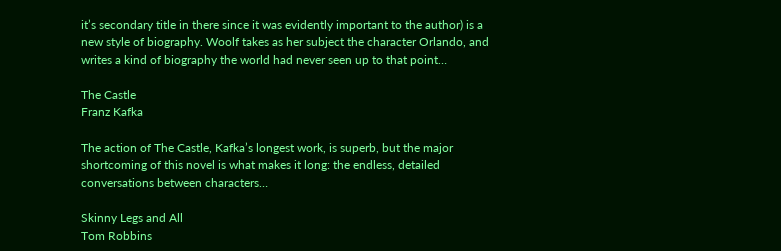it’s secondary title in there since it was evidently important to the author) is a new style of biography. Woolf takes as her subject the character Orlando, and writes a kind of biography the world had never seen up to that point…

The Castle
Franz Kafka

The action of The Castle, Kafka’s longest work, is superb, but the major shortcoming of this novel is what makes it long: the endless, detailed conversations between characters…

Skinny Legs and All
Tom Robbins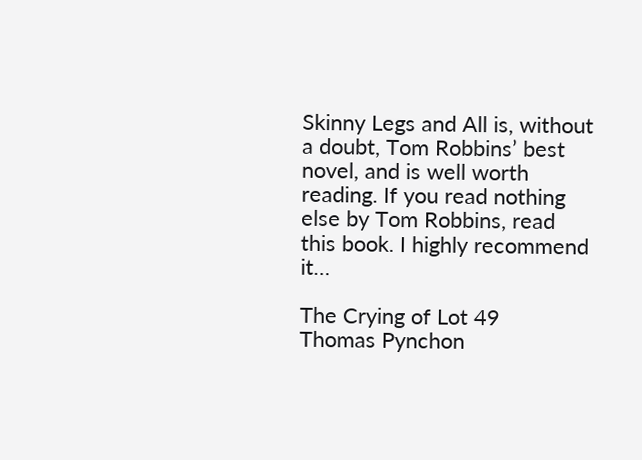Skinny Legs and All is, without a doubt, Tom Robbins’ best novel, and is well worth reading. If you read nothing else by Tom Robbins, read this book. I highly recommend it…

The Crying of Lot 49
Thomas Pynchon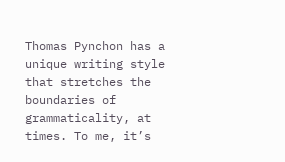Thomas Pynchon has a unique writing style that stretches the boundaries of grammaticality, at times. To me, it’s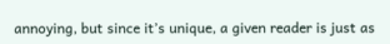annoying, but since it’s unique, a given reader is just as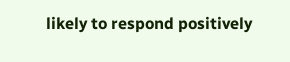likely to respond positively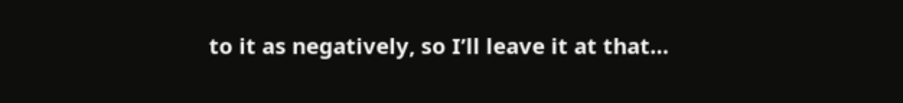to it as negatively, so I’ll leave it at that…